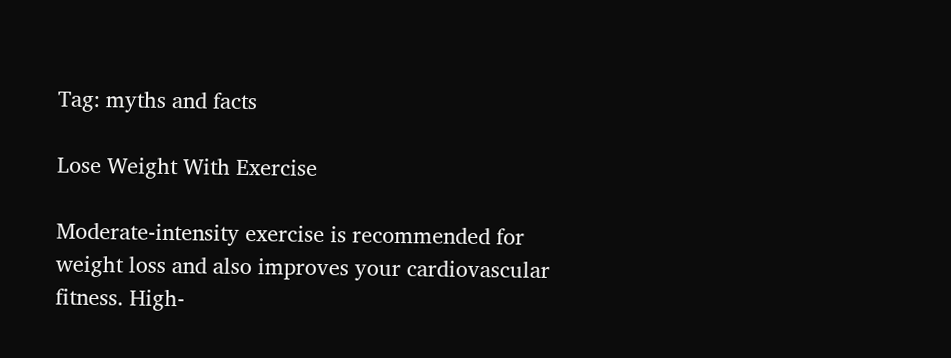Tag: myths and facts

Lose Weight With Exercise

Moderate-intensity exercise is recommended for weight loss and also improves your cardiovascular fitness. High-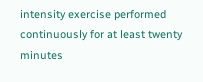intensity exercise performed continuously for at least twenty minutes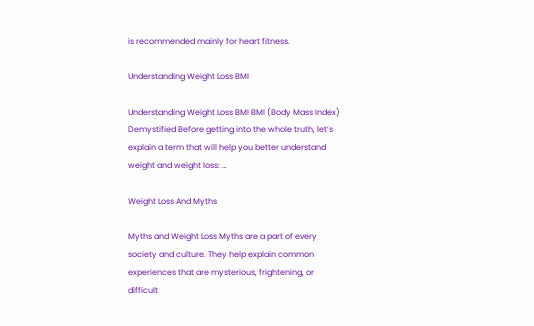is recommended mainly for heart fitness.

Understanding Weight Loss BMI

Understanding Weight Loss BMI BMI (Body Mass Index) Demystified Before getting into the whole truth, let’s explain a term that will help you better understand weight and weight loss: …

Weight Loss And Myths

Myths and Weight Loss Myths are a part of every society and culture. They help explain common experiences that are mysterious, frightening, or difficult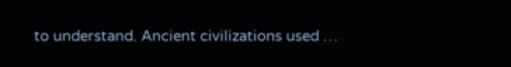to understand. Ancient civilizations used …